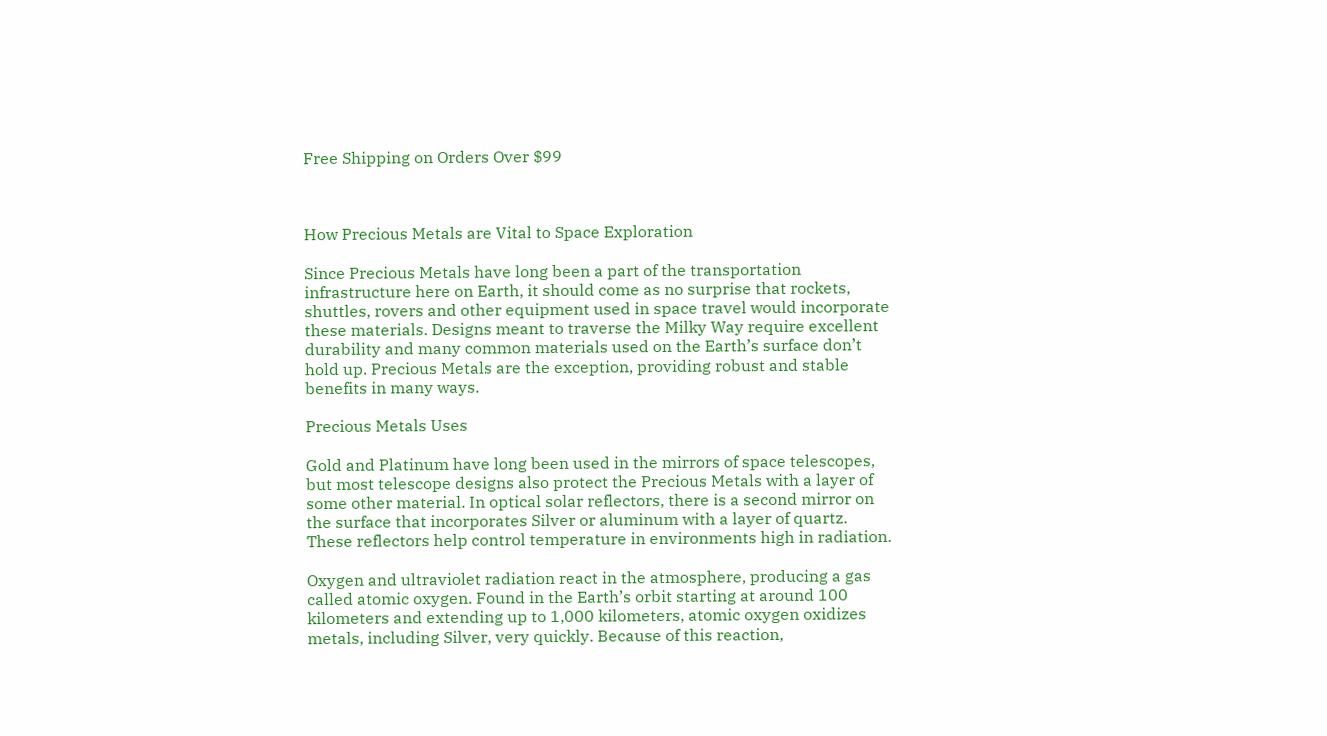Free Shipping on Orders Over $99



How Precious Metals are Vital to Space Exploration

Since Precious Metals have long been a part of the transportation infrastructure here on Earth, it should come as no surprise that rockets, shuttles, rovers and other equipment used in space travel would incorporate these materials. Designs meant to traverse the Milky Way require excellent durability and many common materials used on the Earth’s surface don’t hold up. Precious Metals are the exception, providing robust and stable benefits in many ways.

Precious Metals Uses

Gold and Platinum have long been used in the mirrors of space telescopes, but most telescope designs also protect the Precious Metals with a layer of some other material. In optical solar reflectors, there is a second mirror on the surface that incorporates Silver or aluminum with a layer of quartz. These reflectors help control temperature in environments high in radiation.

Oxygen and ultraviolet radiation react in the atmosphere, producing a gas called atomic oxygen. Found in the Earth’s orbit starting at around 100 kilometers and extending up to 1,000 kilometers, atomic oxygen oxidizes metals, including Silver, very quickly. Because of this reaction,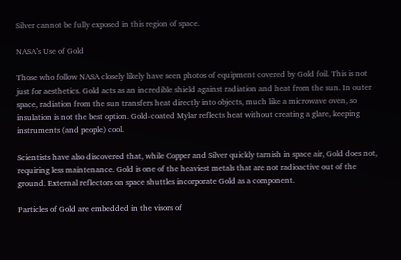Silver cannot be fully exposed in this region of space.

NASA’s Use of Gold

Those who follow NASA closely likely have seen photos of equipment covered by Gold foil. This is not just for aesthetics. Gold acts as an incredible shield against radiation and heat from the sun. In outer space, radiation from the sun transfers heat directly into objects, much like a microwave oven, so insulation is not the best option. Gold-coated Mylar reflects heat without creating a glare, keeping instruments (and people) cool.

Scientists have also discovered that, while Copper and Silver quickly tarnish in space air, Gold does not, requiring less maintenance. Gold is one of the heaviest metals that are not radioactive out of the ground. External reflectors on space shuttles incorporate Gold as a component.

Particles of Gold are embedded in the visors of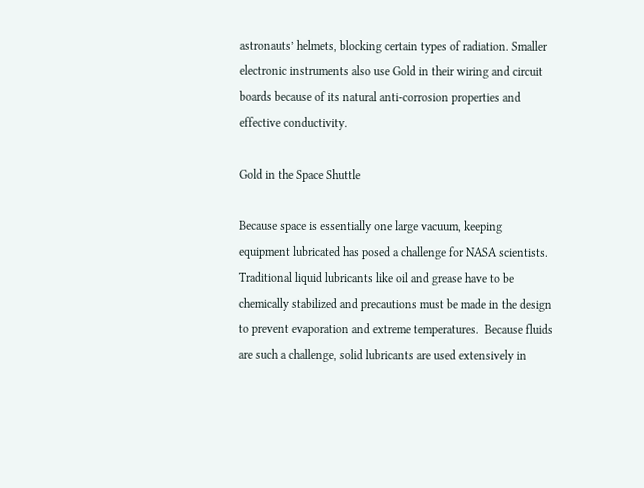astronauts’ helmets, blocking certain types of radiation. Smaller electronic instruments also use Gold in their wiring and circuit boards because of its natural anti-corrosion properties and effective conductivity.

Gold in the Space Shuttle

Because space is essentially one large vacuum, keeping equipment lubricated has posed a challenge for NASA scientists. Traditional liquid lubricants like oil and grease have to be chemically stabilized and precautions must be made in the design to prevent evaporation and extreme temperatures.  Because fluids are such a challenge, solid lubricants are used extensively in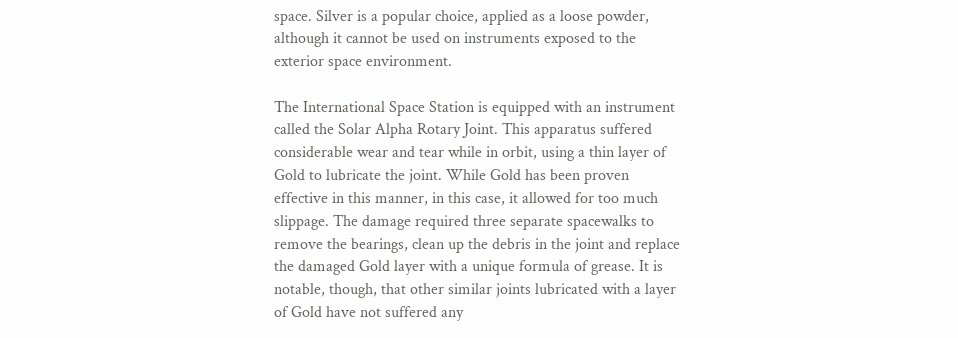space. Silver is a popular choice, applied as a loose powder, although it cannot be used on instruments exposed to the exterior space environment.

The International Space Station is equipped with an instrument called the Solar Alpha Rotary Joint. This apparatus suffered considerable wear and tear while in orbit, using a thin layer of Gold to lubricate the joint. While Gold has been proven effective in this manner, in this case, it allowed for too much slippage. The damage required three separate spacewalks to remove the bearings, clean up the debris in the joint and replace the damaged Gold layer with a unique formula of grease. It is notable, though, that other similar joints lubricated with a layer of Gold have not suffered any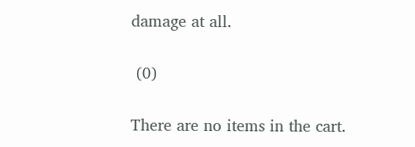damage at all.

 (0)

There are no items in the cart.